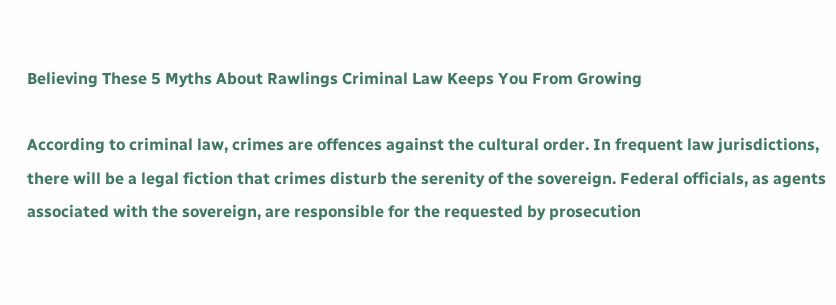Believing These 5 Myths About Rawlings Criminal Law Keeps You From Growing

According to criminal law, crimes are offences against the cultural order. In frequent law jurisdictions, there will be a legal fiction that crimes disturb the serenity of the sovereign. Federal officials, as agents associated with the sovereign, are responsible for the requested by prosecution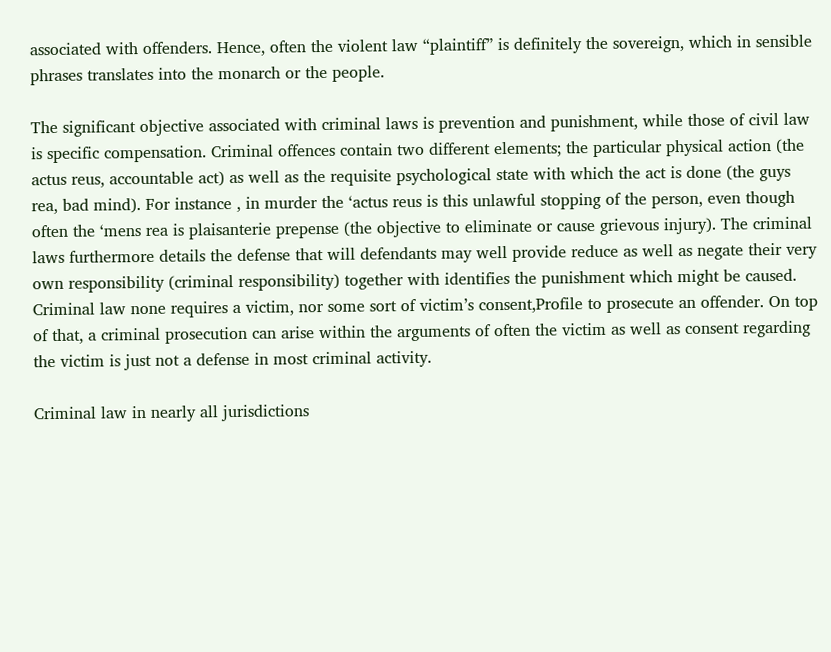associated with offenders. Hence, often the violent law “plaintiff” is definitely the sovereign, which in sensible phrases translates into the monarch or the people.

The significant objective associated with criminal laws is prevention and punishment, while those of civil law is specific compensation. Criminal offences contain two different elements; the particular physical action (the actus reus, accountable act) as well as the requisite psychological state with which the act is done (the guys rea, bad mind). For instance , in murder the ‘actus reus is this unlawful stopping of the person, even though often the ‘mens rea is plaisanterie prepense (the objective to eliminate or cause grievous injury). The criminal laws furthermore details the defense that will defendants may well provide reduce as well as negate their very own responsibility (criminal responsibility) together with identifies the punishment which might be caused. Criminal law none requires a victim, nor some sort of victim’s consent,Profile to prosecute an offender. On top of that, a criminal prosecution can arise within the arguments of often the victim as well as consent regarding the victim is just not a defense in most criminal activity.

Criminal law in nearly all jurisdictions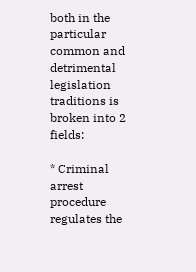both in the particular common and detrimental legislation traditions is broken into 2 fields:

* Criminal arrest procedure regulates the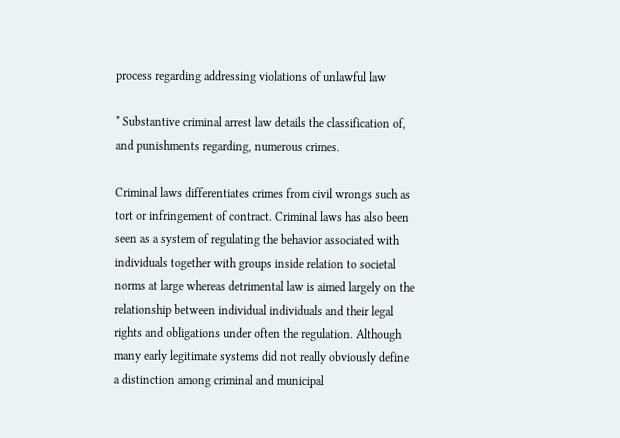process regarding addressing violations of unlawful law

* Substantive criminal arrest law details the classification of, and punishments regarding, numerous crimes.

Criminal laws differentiates crimes from civil wrongs such as tort or infringement of contract. Criminal laws has also been seen as a system of regulating the behavior associated with individuals together with groups inside relation to societal norms at large whereas detrimental law is aimed largely on the relationship between individual individuals and their legal rights and obligations under often the regulation. Although many early legitimate systems did not really obviously define a distinction among criminal and municipal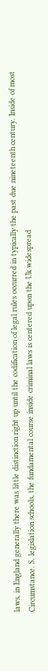laws, in England generally there was little distinction right up until the codification of legal rules occurred in typically the past due nineteenth century. Inside of most Circumstance. S. legislation schools, the fundamental course inside criminal laws is centered upon the Uk widespread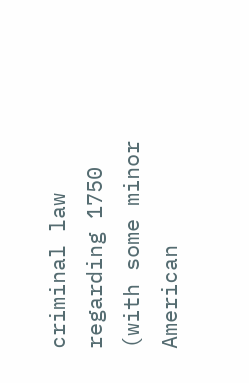criminal law regarding 1750 (with some minor American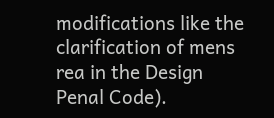modifications like the clarification of mens rea in the Design Penal Code).